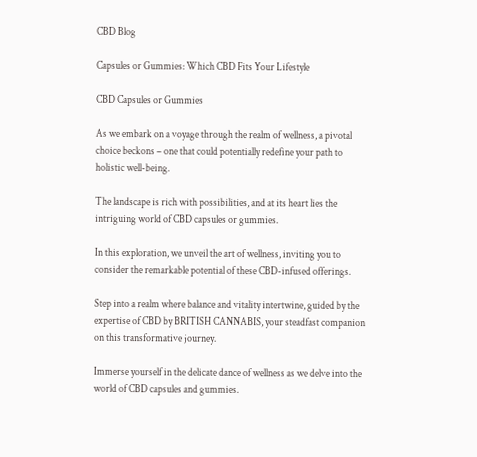CBD Blog

Capsules or Gummies: Which CBD Fits Your Lifestyle

CBD Capsules or Gummies

As we embark on a voyage through the realm of wellness, a pivotal choice beckons – one that could potentially redefine your path to holistic well-being.

The landscape is rich with possibilities, and at its heart lies the intriguing world of CBD capsules or gummies.

In this exploration, we unveil the art of wellness, inviting you to consider the remarkable potential of these CBD-infused offerings.

Step into a realm where balance and vitality intertwine, guided by the expertise of CBD by BRITISH CANNABIS, your steadfast companion on this transformative journey.

Immerse yourself in the delicate dance of wellness as we delve into the world of CBD capsules and gummies.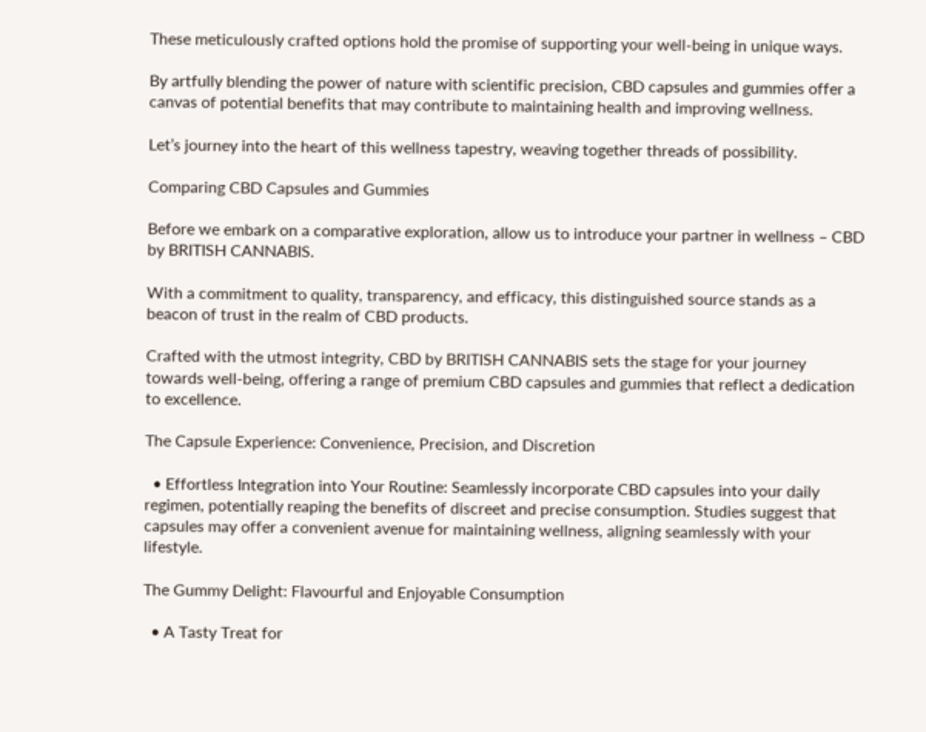These meticulously crafted options hold the promise of supporting your well-being in unique ways.

By artfully blending the power of nature with scientific precision, CBD capsules and gummies offer a canvas of potential benefits that may contribute to maintaining health and improving wellness.

Let’s journey into the heart of this wellness tapestry, weaving together threads of possibility.

Comparing CBD Capsules and Gummies

Before we embark on a comparative exploration, allow us to introduce your partner in wellness – CBD by BRITISH CANNABIS.

With a commitment to quality, transparency, and efficacy, this distinguished source stands as a beacon of trust in the realm of CBD products.

Crafted with the utmost integrity, CBD by BRITISH CANNABIS sets the stage for your journey towards well-being, offering a range of premium CBD capsules and gummies that reflect a dedication to excellence.

The Capsule Experience: Convenience, Precision, and Discretion

  • Effortless Integration into Your Routine: Seamlessly incorporate CBD capsules into your daily regimen, potentially reaping the benefits of discreet and precise consumption. Studies suggest that capsules may offer a convenient avenue for maintaining wellness, aligning seamlessly with your lifestyle.

The Gummy Delight: Flavourful and Enjoyable Consumption

  • A Tasty Treat for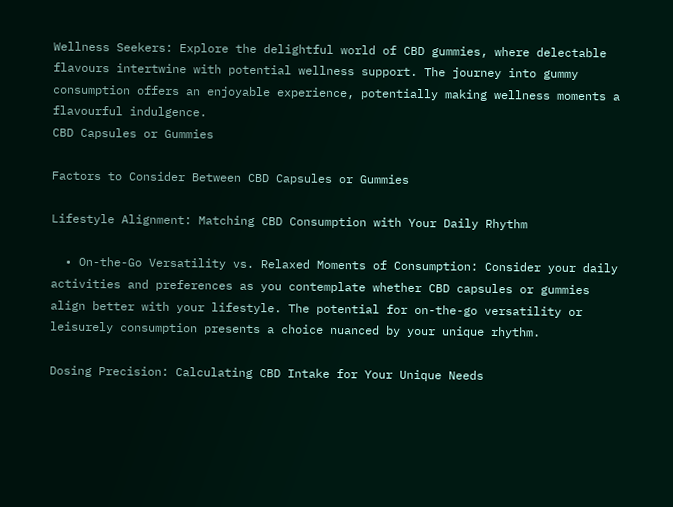Wellness Seekers: Explore the delightful world of CBD gummies, where delectable flavours intertwine with potential wellness support. The journey into gummy consumption offers an enjoyable experience, potentially making wellness moments a flavourful indulgence.
CBD Capsules or Gummies

Factors to Consider Between CBD Capsules or Gummies

Lifestyle Alignment: Matching CBD Consumption with Your Daily Rhythm

  • On-the-Go Versatility vs. Relaxed Moments of Consumption: Consider your daily activities and preferences as you contemplate whether CBD capsules or gummies align better with your lifestyle. The potential for on-the-go versatility or leisurely consumption presents a choice nuanced by your unique rhythm.

Dosing Precision: Calculating CBD Intake for Your Unique Needs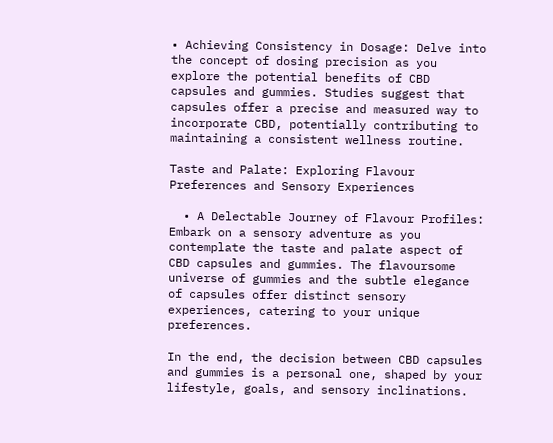• Achieving Consistency in Dosage: Delve into the concept of dosing precision as you explore the potential benefits of CBD capsules and gummies. Studies suggest that capsules offer a precise and measured way to incorporate CBD, potentially contributing to maintaining a consistent wellness routine.

Taste and Palate: Exploring Flavour Preferences and Sensory Experiences

  • A Delectable Journey of Flavour Profiles: Embark on a sensory adventure as you contemplate the taste and palate aspect of CBD capsules and gummies. The flavoursome universe of gummies and the subtle elegance of capsules offer distinct sensory experiences, catering to your unique preferences.

In the end, the decision between CBD capsules and gummies is a personal one, shaped by your lifestyle, goals, and sensory inclinations.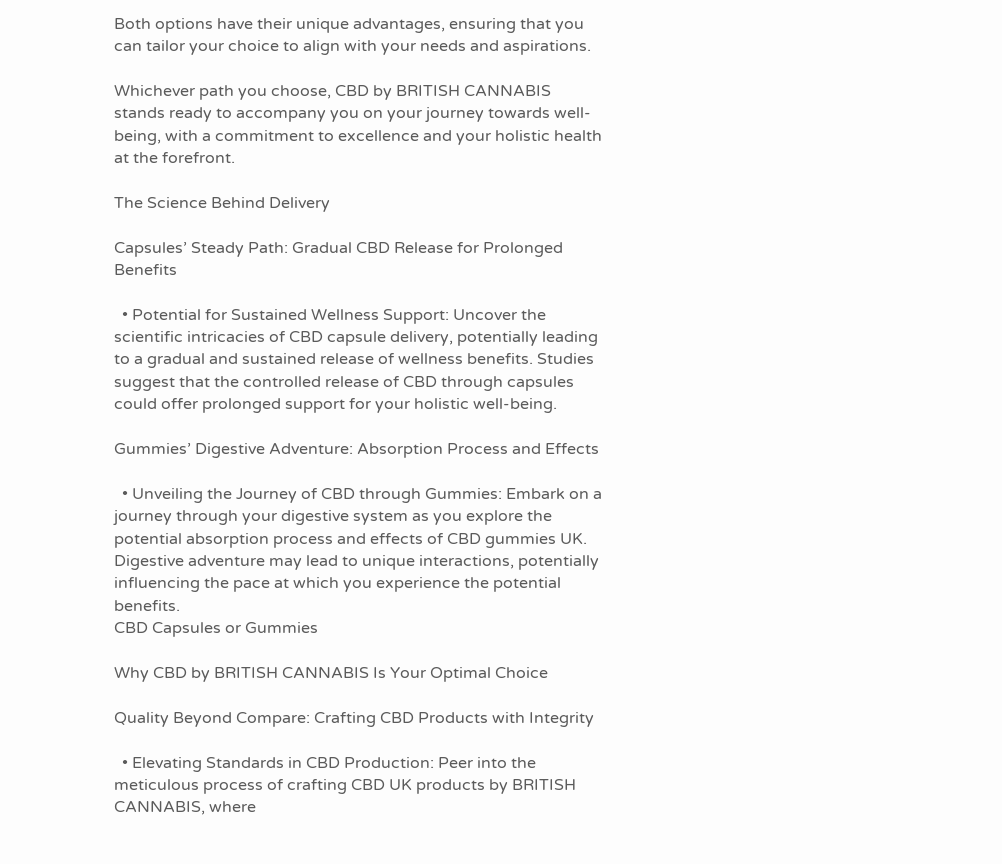Both options have their unique advantages, ensuring that you can tailor your choice to align with your needs and aspirations.

Whichever path you choose, CBD by BRITISH CANNABIS stands ready to accompany you on your journey towards well-being, with a commitment to excellence and your holistic health at the forefront.

The Science Behind Delivery

Capsules’ Steady Path: Gradual CBD Release for Prolonged Benefits

  • Potential for Sustained Wellness Support: Uncover the scientific intricacies of CBD capsule delivery, potentially leading to a gradual and sustained release of wellness benefits. Studies suggest that the controlled release of CBD through capsules could offer prolonged support for your holistic well-being.

Gummies’ Digestive Adventure: Absorption Process and Effects

  • Unveiling the Journey of CBD through Gummies: Embark on a journey through your digestive system as you explore the potential absorption process and effects of CBD gummies UK. Digestive adventure may lead to unique interactions, potentially influencing the pace at which you experience the potential benefits.
CBD Capsules or Gummies

Why CBD by BRITISH CANNABIS Is Your Optimal Choice

Quality Beyond Compare: Crafting CBD Products with Integrity

  • Elevating Standards in CBD Production: Peer into the meticulous process of crafting CBD UK products by BRITISH CANNABIS, where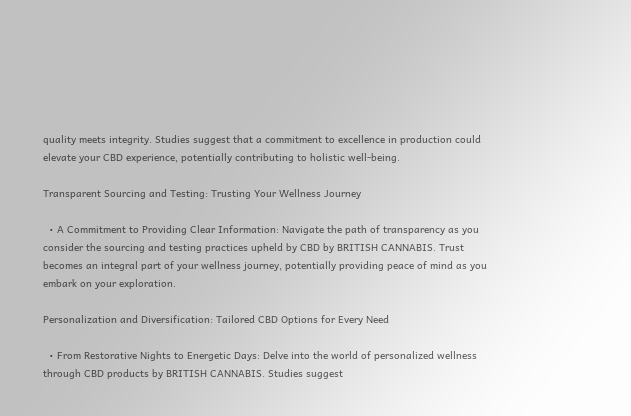quality meets integrity. Studies suggest that a commitment to excellence in production could elevate your CBD experience, potentially contributing to holistic well-being.

Transparent Sourcing and Testing: Trusting Your Wellness Journey

  • A Commitment to Providing Clear Information: Navigate the path of transparency as you consider the sourcing and testing practices upheld by CBD by BRITISH CANNABIS. Trust becomes an integral part of your wellness journey, potentially providing peace of mind as you embark on your exploration.

Personalization and Diversification: Tailored CBD Options for Every Need

  • From Restorative Nights to Energetic Days: Delve into the world of personalized wellness through CBD products by BRITISH CANNABIS. Studies suggest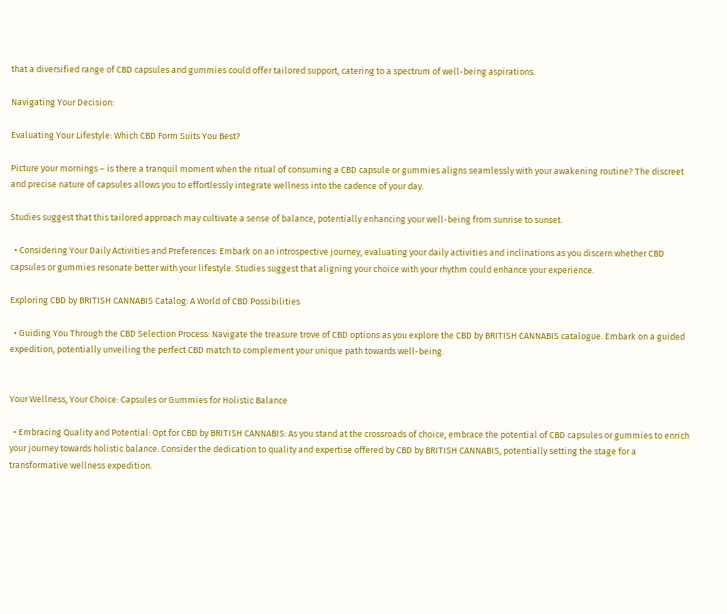that a diversified range of CBD capsules and gummies could offer tailored support, catering to a spectrum of well-being aspirations.

Navigating Your Decision:

Evaluating Your Lifestyle: Which CBD Form Suits You Best?

Picture your mornings – is there a tranquil moment when the ritual of consuming a CBD capsule or gummies aligns seamlessly with your awakening routine? The discreet and precise nature of capsules allows you to effortlessly integrate wellness into the cadence of your day.

Studies suggest that this tailored approach may cultivate a sense of balance, potentially enhancing your well-being from sunrise to sunset.

  • Considering Your Daily Activities and Preferences: Embark on an introspective journey, evaluating your daily activities and inclinations as you discern whether CBD capsules or gummies resonate better with your lifestyle. Studies suggest that aligning your choice with your rhythm could enhance your experience.

Exploring CBD by BRITISH CANNABIS Catalog: A World of CBD Possibilities

  • Guiding You Through the CBD Selection Process: Navigate the treasure trove of CBD options as you explore the CBD by BRITISH CANNABIS catalogue. Embark on a guided expedition, potentially unveiling the perfect CBD match to complement your unique path towards well-being.


Your Wellness, Your Choice: Capsules or Gummies for Holistic Balance

  • Embracing Quality and Potential: Opt for CBD by BRITISH CANNABIS: As you stand at the crossroads of choice, embrace the potential of CBD capsules or gummies to enrich your journey towards holistic balance. Consider the dedication to quality and expertise offered by CBD by BRITISH CANNABIS, potentially setting the stage for a transformative wellness expedition.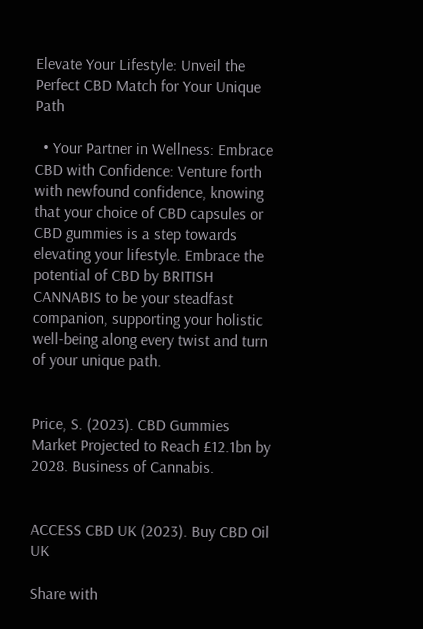Elevate Your Lifestyle: Unveil the Perfect CBD Match for Your Unique Path

  • Your Partner in Wellness: Embrace CBD with Confidence: Venture forth with newfound confidence, knowing that your choice of CBD capsules or CBD gummies is a step towards elevating your lifestyle. Embrace the potential of CBD by BRITISH CANNABIS to be your steadfast companion, supporting your holistic well-being along every twist and turn of your unique path.


Price, S. (2023). CBD Gummies Market Projected to Reach £12.1bn by 2028. Business of Cannabis.


ACCESS CBD UK (2023). Buy CBD Oil UK

Share with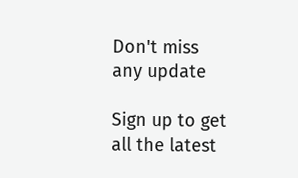Don't miss any update

Sign up to get all the latest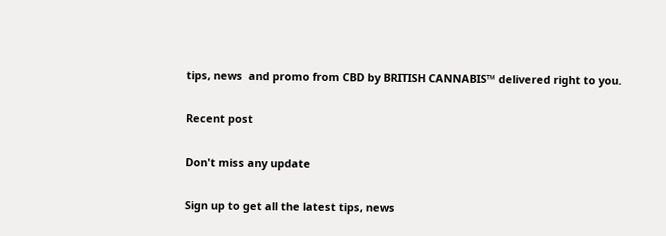tips, news  and promo from CBD by BRITISH CANNABIS™ delivered right to you.

Recent post

Don't miss any update

Sign up to get all the latest tips, news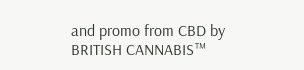and promo from CBD by BRITISH CANNABIS™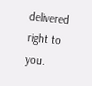delivered right to you.